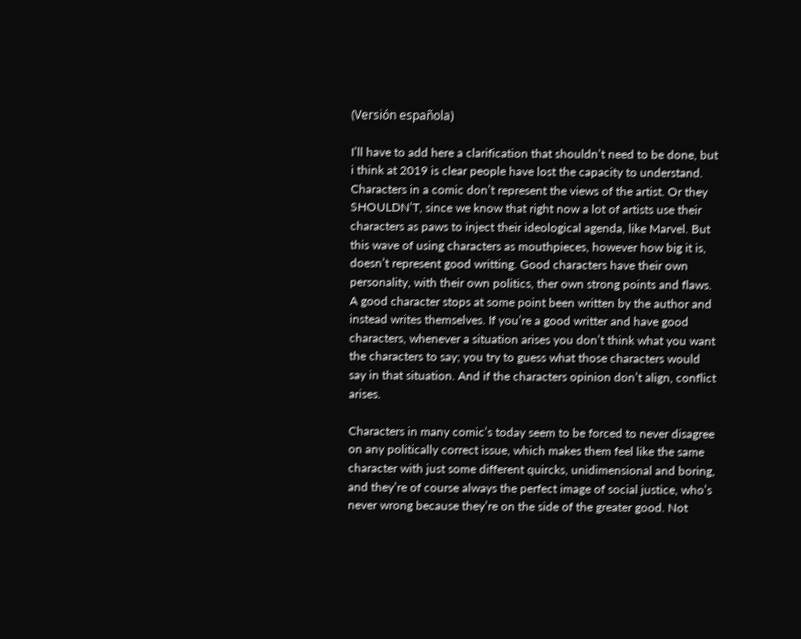(Versión española)

I’ll have to add here a clarification that shouldn’t need to be done, but i think at 2019 is clear people have lost the capacity to understand. Characters in a comic don’t represent the views of the artist. Or they SHOULDN’T, since we know that right now a lot of artists use their characters as paws to inject their ideological agenda, like Marvel. But this wave of using characters as mouthpieces, however how big it is, doesn’t represent good writting. Good characters have their own personality, with their own politics, ther own strong points and flaws. A good character stops at some point been written by the author and instead writes themselves. If you’re a good writter and have good characters, whenever a situation arises you don’t think what you want the characters to say; you try to guess what those characters would say in that situation. And if the characters opinion don’t align, conflict arises.

Characters in many comic’s today seem to be forced to never disagree on any politically correct issue, which makes them feel like the same character with just some different quircks, unidimensional and boring, and they’re of course always the perfect image of social justice, who’s never wrong because they’re on the side of the greater good. Not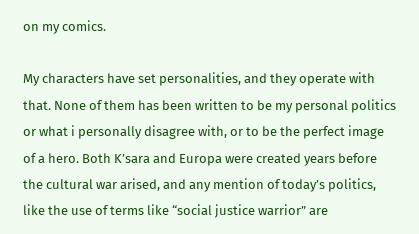on my comics.

My characters have set personalities, and they operate with that. None of them has been written to be my personal politics or what i personally disagree with, or to be the perfect image of a hero. Both K’sara and Europa were created years before the cultural war arised, and any mention of today’s politics, like the use of terms like “social justice warrior” are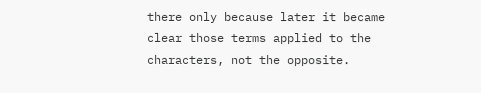there only because later it became clear those terms applied to the characters, not the opposite.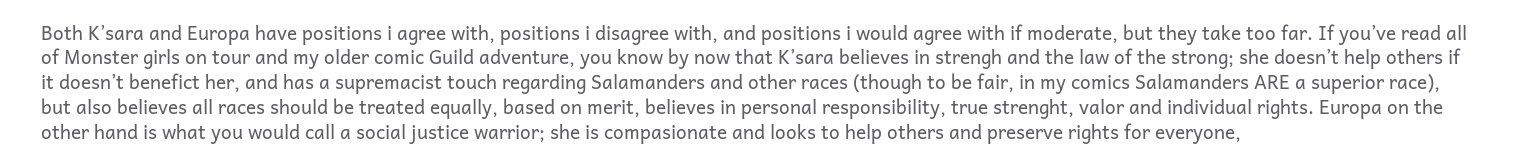Both K’sara and Europa have positions i agree with, positions i disagree with, and positions i would agree with if moderate, but they take too far. If you’ve read all of Monster girls on tour and my older comic Guild adventure, you know by now that K’sara believes in strengh and the law of the strong; she doesn’t help others if it doesn’t benefict her, and has a supremacist touch regarding Salamanders and other races (though to be fair, in my comics Salamanders ARE a superior race), but also believes all races should be treated equally, based on merit, believes in personal responsibility, true strenght, valor and individual rights. Europa on the other hand is what you would call a social justice warrior; she is compasionate and looks to help others and preserve rights for everyone,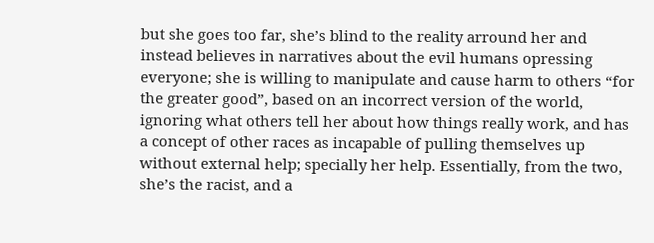but she goes too far, she’s blind to the reality arround her and instead believes in narratives about the evil humans opressing everyone; she is willing to manipulate and cause harm to others “for the greater good”, based on an incorrect version of the world, ignoring what others tell her about how things really work, and has a concept of other races as incapable of pulling themselves up without external help; specially her help. Essentially, from the two, she’s the racist, and a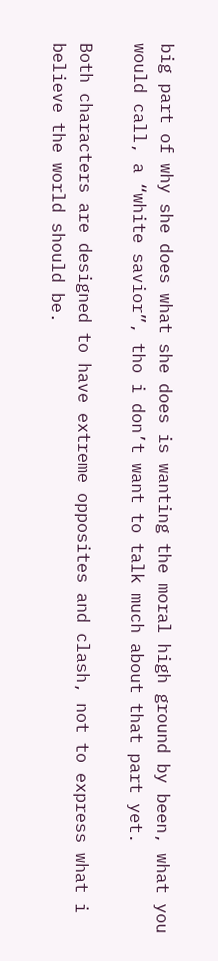big part of why she does what she does is wanting the moral high ground by been, what you would call, a “white savior”, tho i don’t want to talk much about that part yet.

Both characters are designed to have extreme opposites and clash, not to express what i believe the world should be.